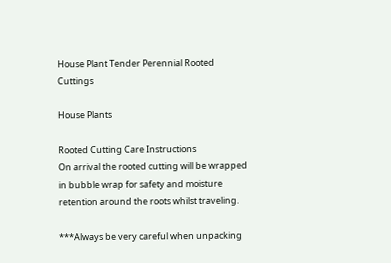House Plant Tender Perennial Rooted Cuttings

House Plants

Rooted Cutting Care Instructions
On arrival the rooted cutting will be wrapped in bubble wrap for safety and moisture retention around the roots whilst traveling.

***Always be very careful when unpacking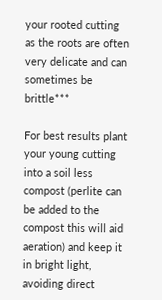your rooted cutting as the roots are often very delicate and can sometimes be brittle***

For best results plant your young cutting into a soil less compost (perlite can be added to the compost this will aid aeration) and keep it in bright light, avoiding direct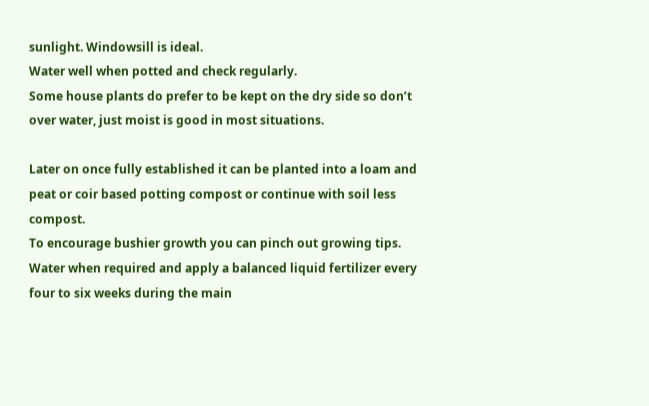sunlight. Windowsill is ideal.
Water well when potted and check regularly.
Some house plants do prefer to be kept on the dry side so don’t over water, just moist is good in most situations.

Later on once fully established it can be planted into a loam and peat or coir based potting compost or continue with soil less compost.
To encourage bushier growth you can pinch out growing tips.
Water when required and apply a balanced liquid fertilizer every four to six weeks during the main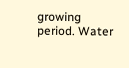growing period. Water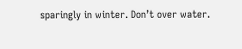sparingly in winter. Don’t over water.